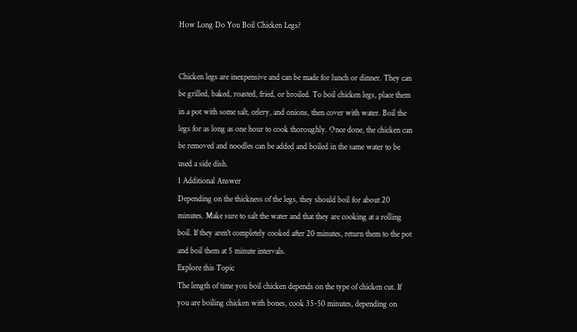How Long Do You Boil Chicken Legs?


Chicken legs are inexpensive and can be made for lunch or dinner. They can be grilled, baked, roasted, fried, or broiled. To boil chicken legs, place them in a pot with some salt, celery, and onions, then cover with water. Boil the legs for as long as one hour to cook thoroughly. Once done, the chicken can be removed and noodles can be added and boiled in the same water to be used a side dish.
1 Additional Answer
Depending on the thickness of the legs, they should boil for about 20 minutes. Make sure to salt the water and that they are cooking at a rolling boil. If they aren't completely cooked after 20 minutes, return them to the pot and boil them at 5 minute intervals.
Explore this Topic
The length of time you boil chicken depends on the type of chicken cut. If you are boiling chicken with bones, cook 35-50 minutes, depending on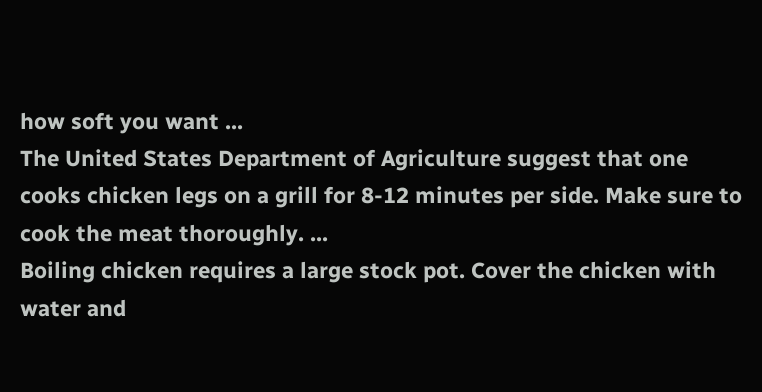how soft you want ...
The United States Department of Agriculture suggest that one cooks chicken legs on a grill for 8-12 minutes per side. Make sure to cook the meat thoroughly. ...
Boiling chicken requires a large stock pot. Cover the chicken with water and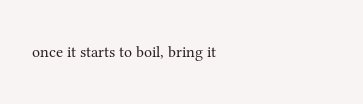once it starts to boil, bring it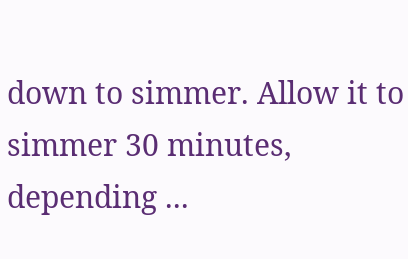down to simmer. Allow it to simmer 30 minutes, depending ...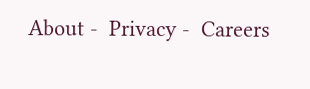About -  Privacy -  Careers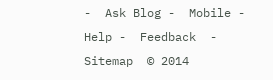-  Ask Blog -  Mobile -  Help -  Feedback  -  Sitemap  © 2014